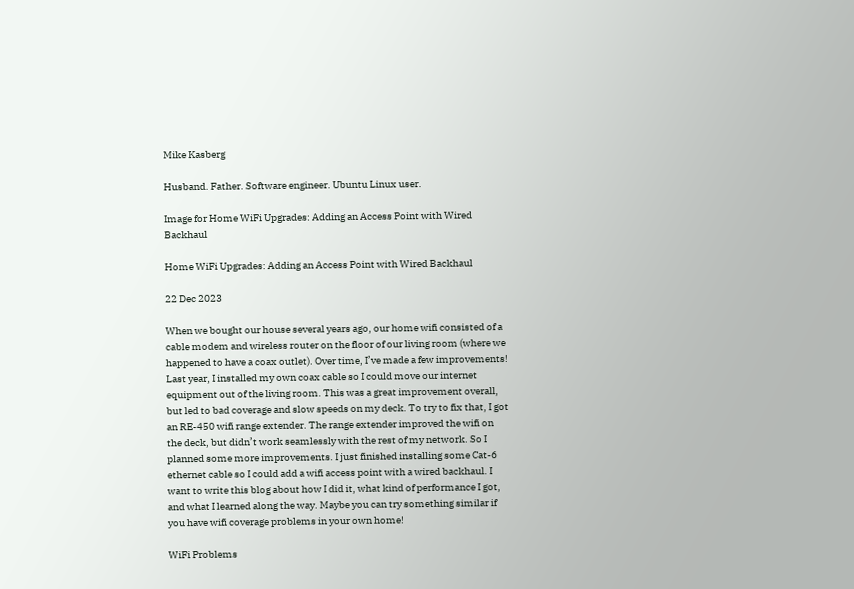Mike Kasberg

Husband. Father. Software engineer. Ubuntu Linux user.

Image for Home WiFi Upgrades: Adding an Access Point with Wired Backhaul

Home WiFi Upgrades: Adding an Access Point with Wired Backhaul

22 Dec 2023

When we bought our house several years ago, our home wifi consisted of a cable modem and wireless router on the floor of our living room (where we happened to have a coax outlet). Over time, I’ve made a few improvements! Last year, I installed my own coax cable so I could move our internet equipment out of the living room. This was a great improvement overall, but led to bad coverage and slow speeds on my deck. To try to fix that, I got an RE-450 wifi range extender. The range extender improved the wifi on the deck, but didn’t work seamlessly with the rest of my network. So I planned some more improvements. I just finished installing some Cat-6 ethernet cable so I could add a wifi access point with a wired backhaul. I want to write this blog about how I did it, what kind of performance I got, and what I learned along the way. Maybe you can try something similar if you have wifi coverage problems in your own home!

WiFi Problems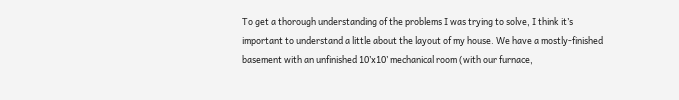To get a thorough understanding of the problems I was trying to solve, I think it’s important to understand a little about the layout of my house. We have a mostly-finished basement with an unfinished 10’x10’ mechanical room (with our furnace,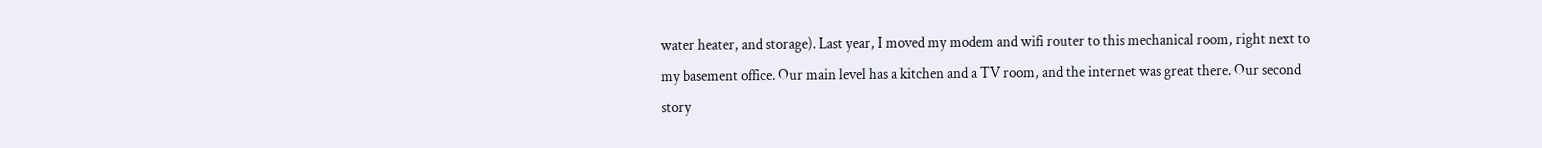water heater, and storage). Last year, I moved my modem and wifi router to this mechanical room, right next to my basement office. Our main level has a kitchen and a TV room, and the internet was great there. Our second story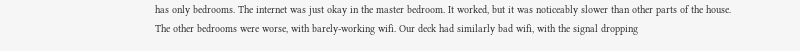has only bedrooms. The internet was just okay in the master bedroom. It worked, but it was noticeably slower than other parts of the house. The other bedrooms were worse, with barely-working wifi. Our deck had similarly bad wifi, with the signal dropping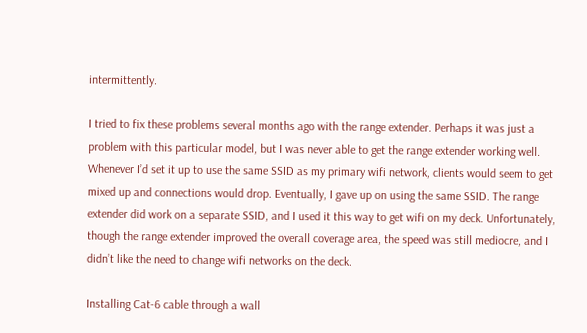intermittently.

I tried to fix these problems several months ago with the range extender. Perhaps it was just a problem with this particular model, but I was never able to get the range extender working well. Whenever I’d set it up to use the same SSID as my primary wifi network, clients would seem to get mixed up and connections would drop. Eventually, I gave up on using the same SSID. The range extender did work on a separate SSID, and I used it this way to get wifi on my deck. Unfortunately, though the range extender improved the overall coverage area, the speed was still mediocre, and I didn’t like the need to change wifi networks on the deck.

Installing Cat-6 cable through a wall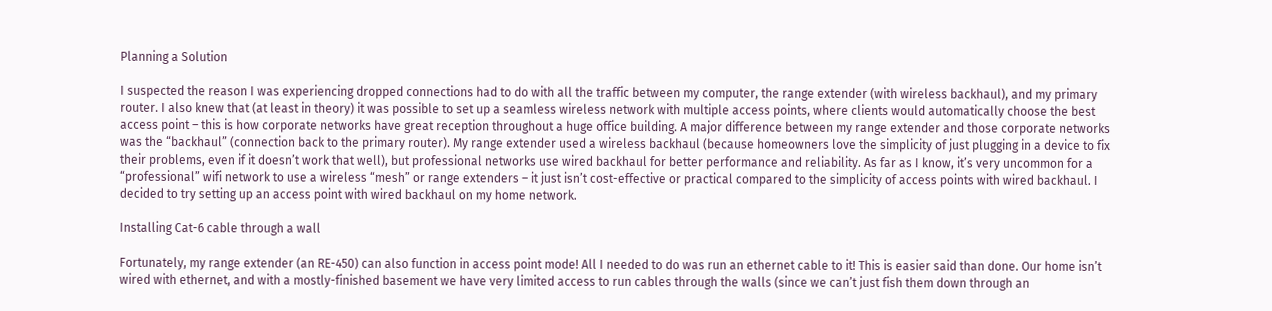Planning a Solution

I suspected the reason I was experiencing dropped connections had to do with all the traffic between my computer, the range extender (with wireless backhaul), and my primary router. I also knew that (at least in theory) it was possible to set up a seamless wireless network with multiple access points, where clients would automatically choose the best access point – this is how corporate networks have great reception throughout a huge office building. A major difference between my range extender and those corporate networks was the “backhaul” (connection back to the primary router). My range extender used a wireless backhaul (because homeowners love the simplicity of just plugging in a device to fix their problems, even if it doesn’t work that well), but professional networks use wired backhaul for better performance and reliability. As far as I know, it’s very uncommon for a “professional” wifi network to use a wireless “mesh” or range extenders – it just isn’t cost-effective or practical compared to the simplicity of access points with wired backhaul. I decided to try setting up an access point with wired backhaul on my home network.

Installing Cat-6 cable through a wall

Fortunately, my range extender (an RE-450) can also function in access point mode! All I needed to do was run an ethernet cable to it! This is easier said than done. Our home isn’t wired with ethernet, and with a mostly-finished basement we have very limited access to run cables through the walls (since we can’t just fish them down through an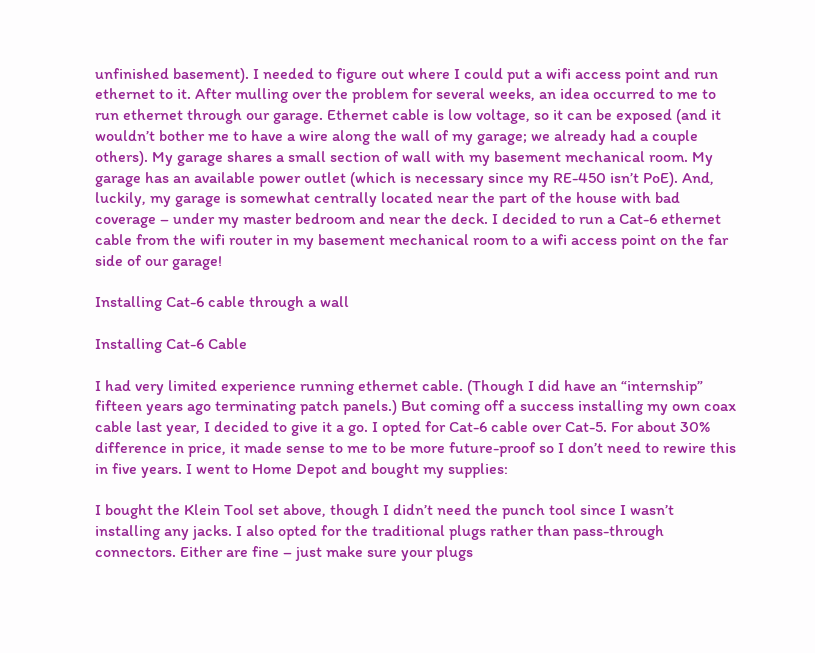unfinished basement). I needed to figure out where I could put a wifi access point and run ethernet to it. After mulling over the problem for several weeks, an idea occurred to me to run ethernet through our garage. Ethernet cable is low voltage, so it can be exposed (and it wouldn’t bother me to have a wire along the wall of my garage; we already had a couple others). My garage shares a small section of wall with my basement mechanical room. My garage has an available power outlet (which is necessary since my RE-450 isn’t PoE). And, luckily, my garage is somewhat centrally located near the part of the house with bad coverage – under my master bedroom and near the deck. I decided to run a Cat-6 ethernet cable from the wifi router in my basement mechanical room to a wifi access point on the far side of our garage!

Installing Cat-6 cable through a wall

Installing Cat-6 Cable

I had very limited experience running ethernet cable. (Though I did have an “internship” fifteen years ago terminating patch panels.) But coming off a success installing my own coax cable last year, I decided to give it a go. I opted for Cat-6 cable over Cat-5. For about 30% difference in price, it made sense to me to be more future-proof so I don’t need to rewire this in five years. I went to Home Depot and bought my supplies:

I bought the Klein Tool set above, though I didn’t need the punch tool since I wasn’t installing any jacks. I also opted for the traditional plugs rather than pass-through connectors. Either are fine – just make sure your plugs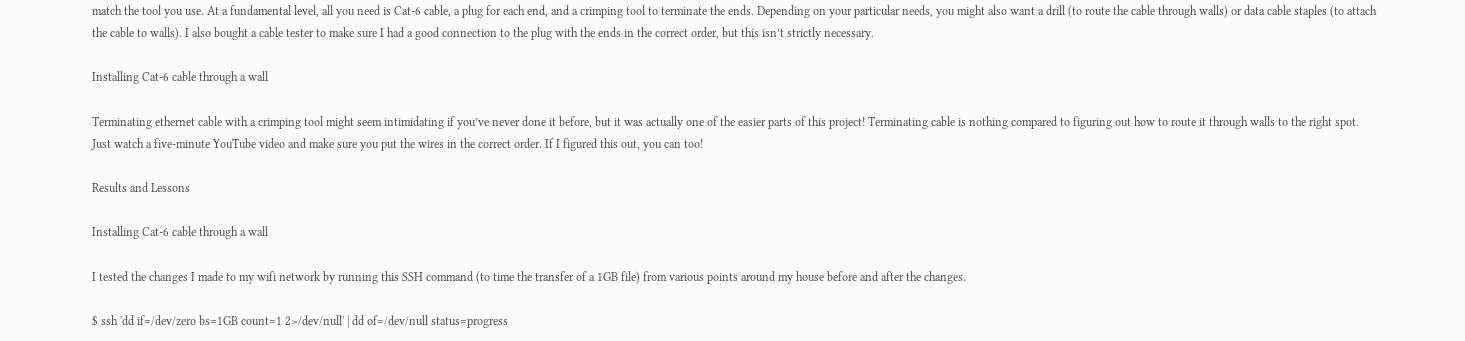match the tool you use. At a fundamental level, all you need is Cat-6 cable, a plug for each end, and a crimping tool to terminate the ends. Depending on your particular needs, you might also want a drill (to route the cable through walls) or data cable staples (to attach the cable to walls). I also bought a cable tester to make sure I had a good connection to the plug with the ends in the correct order, but this isn’t strictly necessary.

Installing Cat-6 cable through a wall

Terminating ethernet cable with a crimping tool might seem intimidating if you’ve never done it before, but it was actually one of the easier parts of this project! Terminating cable is nothing compared to figuring out how to route it through walls to the right spot. Just watch a five-minute YouTube video and make sure you put the wires in the correct order. If I figured this out, you can too!

Results and Lessons

Installing Cat-6 cable through a wall

I tested the changes I made to my wifi network by running this SSH command (to time the transfer of a 1GB file) from various points around my house before and after the changes.

$ ssh 'dd if=/dev/zero bs=1GB count=1 2>/dev/null' | dd of=/dev/null status=progress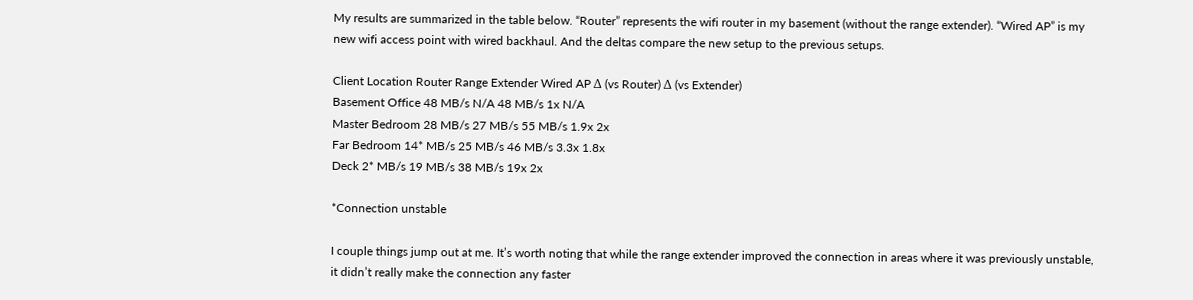My results are summarized in the table below. “Router” represents the wifi router in my basement (without the range extender). “Wired AP” is my new wifi access point with wired backhaul. And the deltas compare the new setup to the previous setups.

Client Location Router Range Extender Wired AP Δ (vs Router) Δ (vs Extender)
Basement Office 48 MB/s N/A 48 MB/s 1x N/A
Master Bedroom 28 MB/s 27 MB/s 55 MB/s 1.9x 2x
Far Bedroom 14* MB/s 25 MB/s 46 MB/s 3.3x 1.8x
Deck 2* MB/s 19 MB/s 38 MB/s 19x 2x

*Connection unstable

I couple things jump out at me. It’s worth noting that while the range extender improved the connection in areas where it was previously unstable, it didn’t really make the connection any faster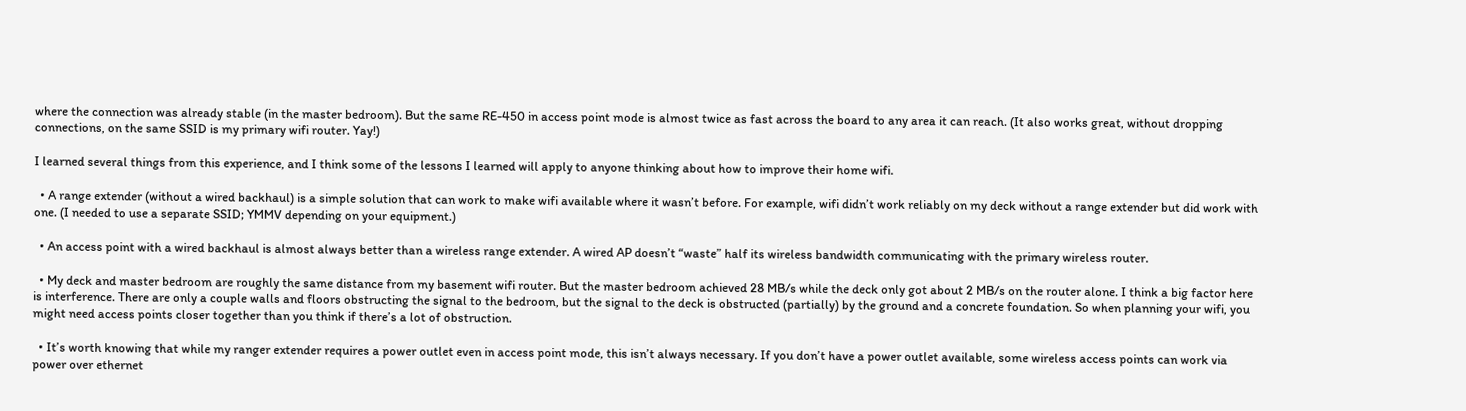where the connection was already stable (in the master bedroom). But the same RE-450 in access point mode is almost twice as fast across the board to any area it can reach. (It also works great, without dropping connections, on the same SSID is my primary wifi router. Yay!)

I learned several things from this experience, and I think some of the lessons I learned will apply to anyone thinking about how to improve their home wifi.

  • A range extender (without a wired backhaul) is a simple solution that can work to make wifi available where it wasn’t before. For example, wifi didn’t work reliably on my deck without a range extender but did work with one. (I needed to use a separate SSID; YMMV depending on your equipment.)

  • An access point with a wired backhaul is almost always better than a wireless range extender. A wired AP doesn’t “waste” half its wireless bandwidth communicating with the primary wireless router.

  • My deck and master bedroom are roughly the same distance from my basement wifi router. But the master bedroom achieved 28 MB/s while the deck only got about 2 MB/s on the router alone. I think a big factor here is interference. There are only a couple walls and floors obstructing the signal to the bedroom, but the signal to the deck is obstructed (partially) by the ground and a concrete foundation. So when planning your wifi, you might need access points closer together than you think if there’s a lot of obstruction.

  • It’s worth knowing that while my ranger extender requires a power outlet even in access point mode, this isn’t always necessary. If you don’t have a power outlet available, some wireless access points can work via power over ethernet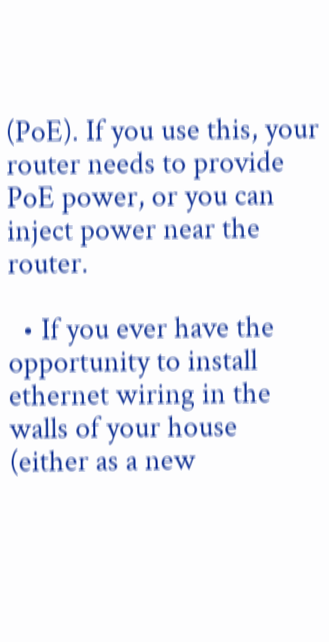(PoE). If you use this, your router needs to provide PoE power, or you can inject power near the router.

  • If you ever have the opportunity to install ethernet wiring in the walls of your house (either as a new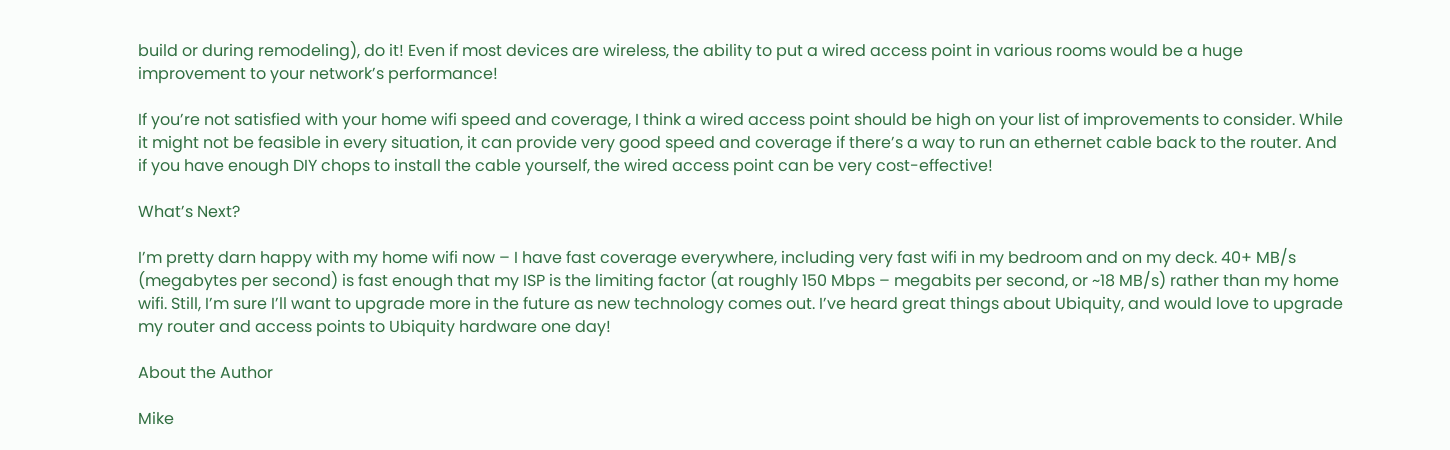build or during remodeling), do it! Even if most devices are wireless, the ability to put a wired access point in various rooms would be a huge improvement to your network’s performance!

If you’re not satisfied with your home wifi speed and coverage, I think a wired access point should be high on your list of improvements to consider. While it might not be feasible in every situation, it can provide very good speed and coverage if there’s a way to run an ethernet cable back to the router. And if you have enough DIY chops to install the cable yourself, the wired access point can be very cost-effective!

What’s Next?

I’m pretty darn happy with my home wifi now – I have fast coverage everywhere, including very fast wifi in my bedroom and on my deck. 40+ MB/s (megabytes per second) is fast enough that my ISP is the limiting factor (at roughly 150 Mbps – megabits per second, or ~18 MB/s) rather than my home wifi. Still, I’m sure I’ll want to upgrade more in the future as new technology comes out. I’ve heard great things about Ubiquity, and would love to upgrade my router and access points to Ubiquity hardware one day!

About the Author

Mike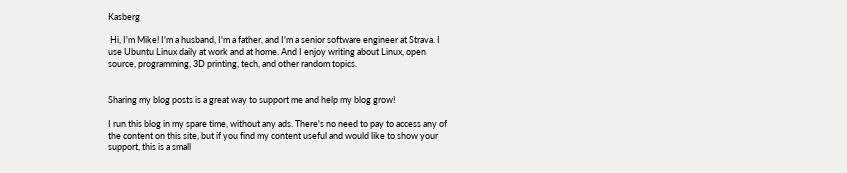Kasberg

 Hi, I'm Mike! I'm a husband, I'm a father, and I'm a senior software engineer at Strava. I use Ubuntu Linux daily at work and at home. And I enjoy writing about Linux, open source, programming, 3D printing, tech, and other random topics.


Sharing my blog posts is a great way to support me and help my blog grow!

I run this blog in my spare time, without any ads. There's no need to pay to access any of the content on this site, but if you find my content useful and would like to show your support, this is a small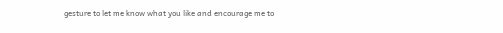gesture to let me know what you like and encourage me to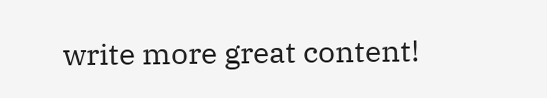write more great content!